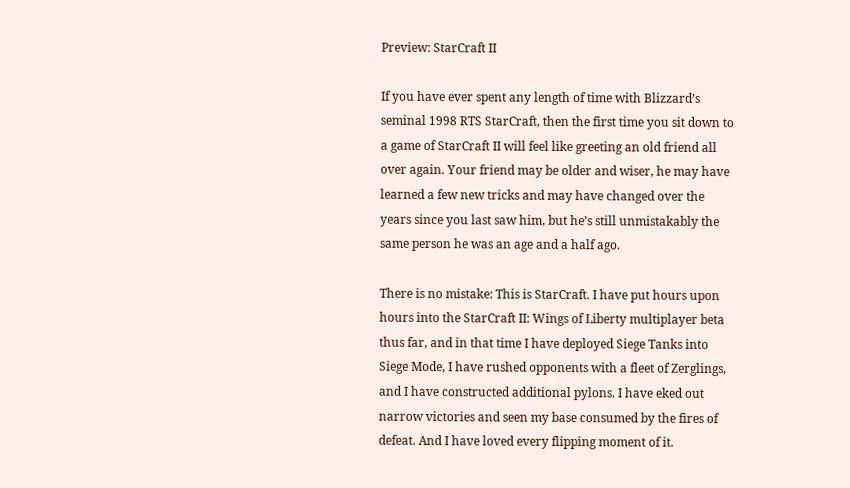Preview: StarCraft II

If you have ever spent any length of time with Blizzard’s seminal 1998 RTS StarCraft, then the first time you sit down to a game of StarCraft II will feel like greeting an old friend all over again. Your friend may be older and wiser, he may have learned a few new tricks and may have changed over the years since you last saw him, but he’s still unmistakably the same person he was an age and a half ago.

There is no mistake: This is StarCraft. I have put hours upon hours into the StarCraft II: Wings of Liberty multiplayer beta thus far, and in that time I have deployed Siege Tanks into Siege Mode, I have rushed opponents with a fleet of Zerglings, and I have constructed additional pylons. I have eked out narrow victories and seen my base consumed by the fires of defeat. And I have loved every flipping moment of it.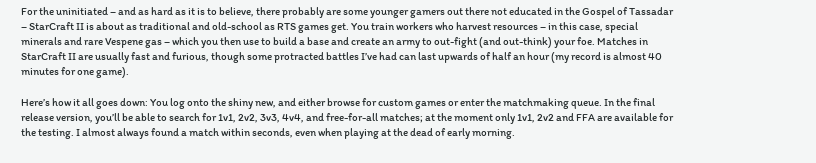For the uninitiated – and as hard as it is to believe, there probably are some younger gamers out there not educated in the Gospel of Tassadar – StarCraft II is about as traditional and old-school as RTS games get. You train workers who harvest resources – in this case, special minerals and rare Vespene gas – which you then use to build a base and create an army to out-fight (and out-think) your foe. Matches in StarCraft II are usually fast and furious, though some protracted battles I’ve had can last upwards of half an hour (my record is almost 40 minutes for one game).

Here’s how it all goes down: You log onto the shiny new, and either browse for custom games or enter the matchmaking queue. In the final release version, you’ll be able to search for 1v1, 2v2, 3v3, 4v4, and free-for-all matches; at the moment only 1v1, 2v2 and FFA are available for the testing. I almost always found a match within seconds, even when playing at the dead of early morning.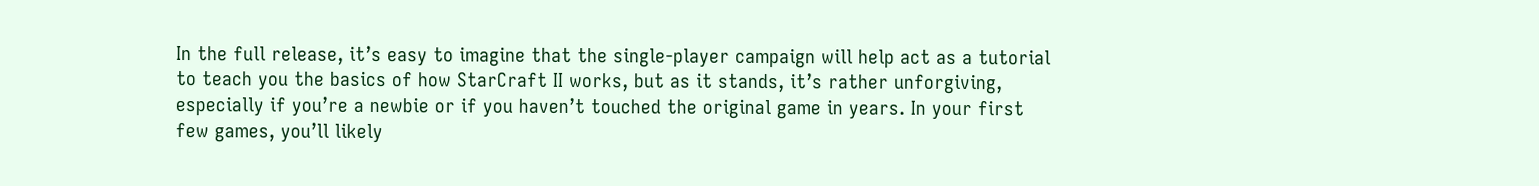In the full release, it’s easy to imagine that the single-player campaign will help act as a tutorial to teach you the basics of how StarCraft II works, but as it stands, it’s rather unforgiving, especially if you’re a newbie or if you haven’t touched the original game in years. In your first few games, you’ll likely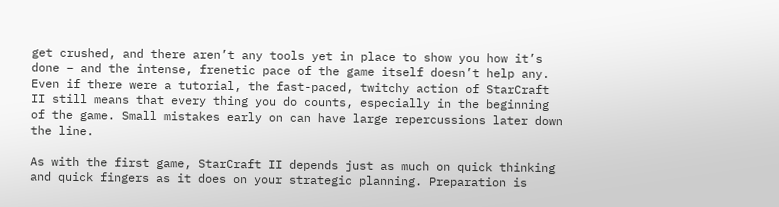get crushed, and there aren’t any tools yet in place to show you how it’s done – and the intense, frenetic pace of the game itself doesn’t help any. Even if there were a tutorial, the fast-paced, twitchy action of StarCraft II still means that every thing you do counts, especially in the beginning of the game. Small mistakes early on can have large repercussions later down the line.

As with the first game, StarCraft II depends just as much on quick thinking and quick fingers as it does on your strategic planning. Preparation is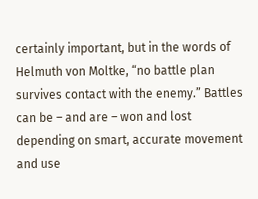certainly important, but in the words of Helmuth von Moltke, “no battle plan survives contact with the enemy.” Battles can be – and are – won and lost depending on smart, accurate movement and use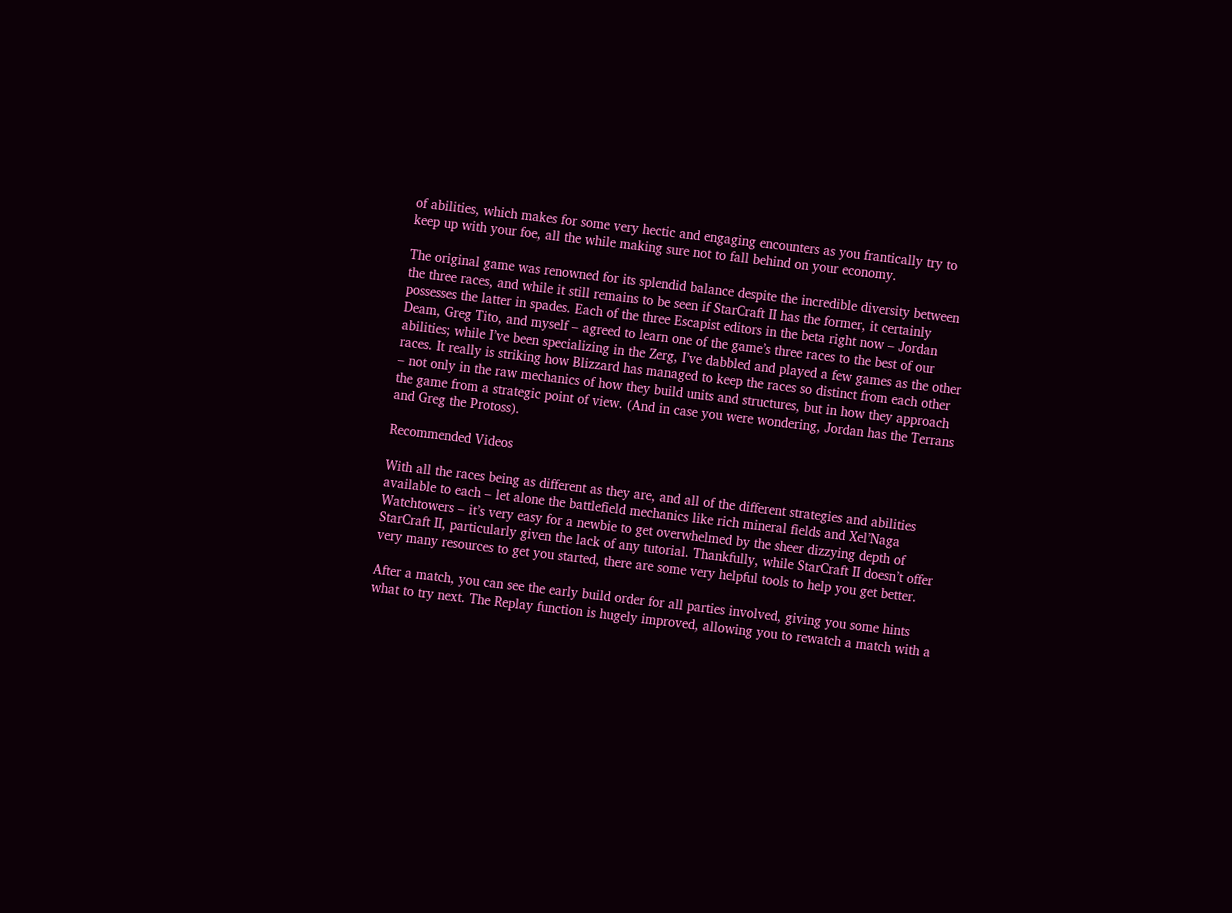of abilities, which makes for some very hectic and engaging encounters as you frantically try to keep up with your foe, all the while making sure not to fall behind on your economy.

The original game was renowned for its splendid balance despite the incredible diversity between the three races, and while it still remains to be seen if StarCraft II has the former, it certainly possesses the latter in spades. Each of the three Escapist editors in the beta right now – Jordan Deam, Greg Tito, and myself – agreed to learn one of the game’s three races to the best of our abilities; while I’ve been specializing in the Zerg, I’ve dabbled and played a few games as the other races. It really is striking how Blizzard has managed to keep the races so distinct from each other – not only in the raw mechanics of how they build units and structures, but in how they approach the game from a strategic point of view. (And in case you were wondering, Jordan has the Terrans and Greg the Protoss).

Recommended Videos

With all the races being as different as they are, and all of the different strategies and abilities available to each – let alone the battlefield mechanics like rich mineral fields and Xel’Naga Watchtowers – it’s very easy for a newbie to get overwhelmed by the sheer dizzying depth of StarCraft II, particularly given the lack of any tutorial. Thankfully, while StarCraft II doesn’t offer very many resources to get you started, there are some very helpful tools to help you get better.

After a match, you can see the early build order for all parties involved, giving you some hints what to try next. The Replay function is hugely improved, allowing you to rewatch a match with a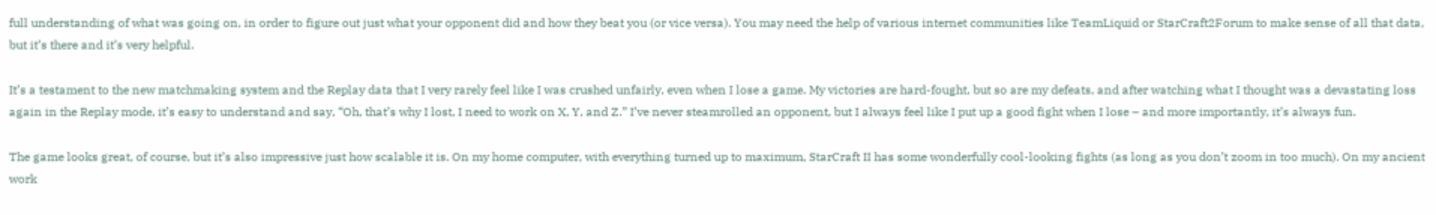full understanding of what was going on, in order to figure out just what your opponent did and how they beat you (or vice versa). You may need the help of various internet communities like TeamLiquid or StarCraft2Forum to make sense of all that data, but it’s there and it’s very helpful.

It’s a testament to the new matchmaking system and the Replay data that I very rarely feel like I was crushed unfairly, even when I lose a game. My victories are hard-fought, but so are my defeats, and after watching what I thought was a devastating loss again in the Replay mode, it’s easy to understand and say, “Oh, that’s why I lost, I need to work on X, Y, and Z.” I’ve never steamrolled an opponent, but I always feel like I put up a good fight when I lose – and more importantly, it’s always fun.

The game looks great, of course, but it’s also impressive just how scalable it is. On my home computer, with everything turned up to maximum, StarCraft II has some wonderfully cool-looking fights (as long as you don’t zoom in too much). On my ancient work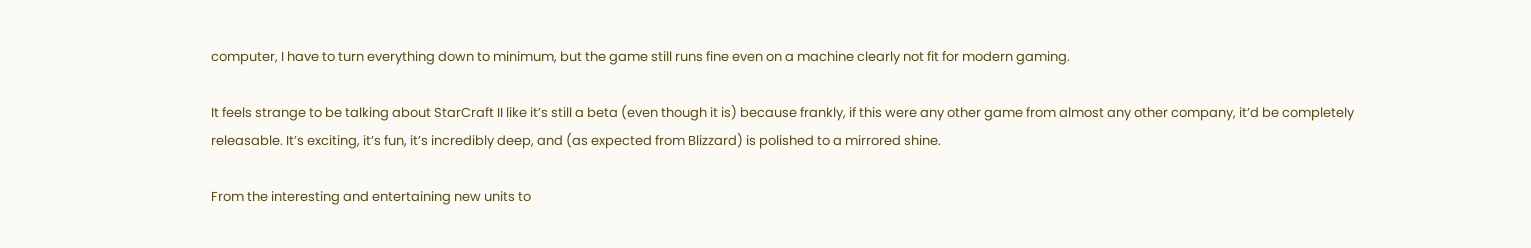computer, I have to turn everything down to minimum, but the game still runs fine even on a machine clearly not fit for modern gaming.

It feels strange to be talking about StarCraft II like it’s still a beta (even though it is) because frankly, if this were any other game from almost any other company, it’d be completely releasable. It’s exciting, it’s fun, it’s incredibly deep, and (as expected from Blizzard) is polished to a mirrored shine.

From the interesting and entertaining new units to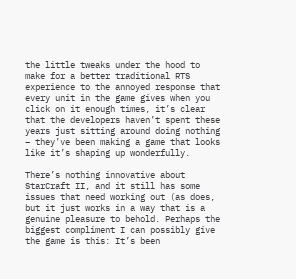the little tweaks under the hood to make for a better traditional RTS experience to the annoyed response that every unit in the game gives when you click on it enough times, it’s clear that the developers haven’t spent these years just sitting around doing nothing – they’ve been making a game that looks like it’s shaping up wonderfully.

There’s nothing innovative about StarCraft II, and it still has some issues that need working out (as does, but it just works in a way that is a genuine pleasure to behold. Perhaps the biggest compliment I can possibly give the game is this: It’s been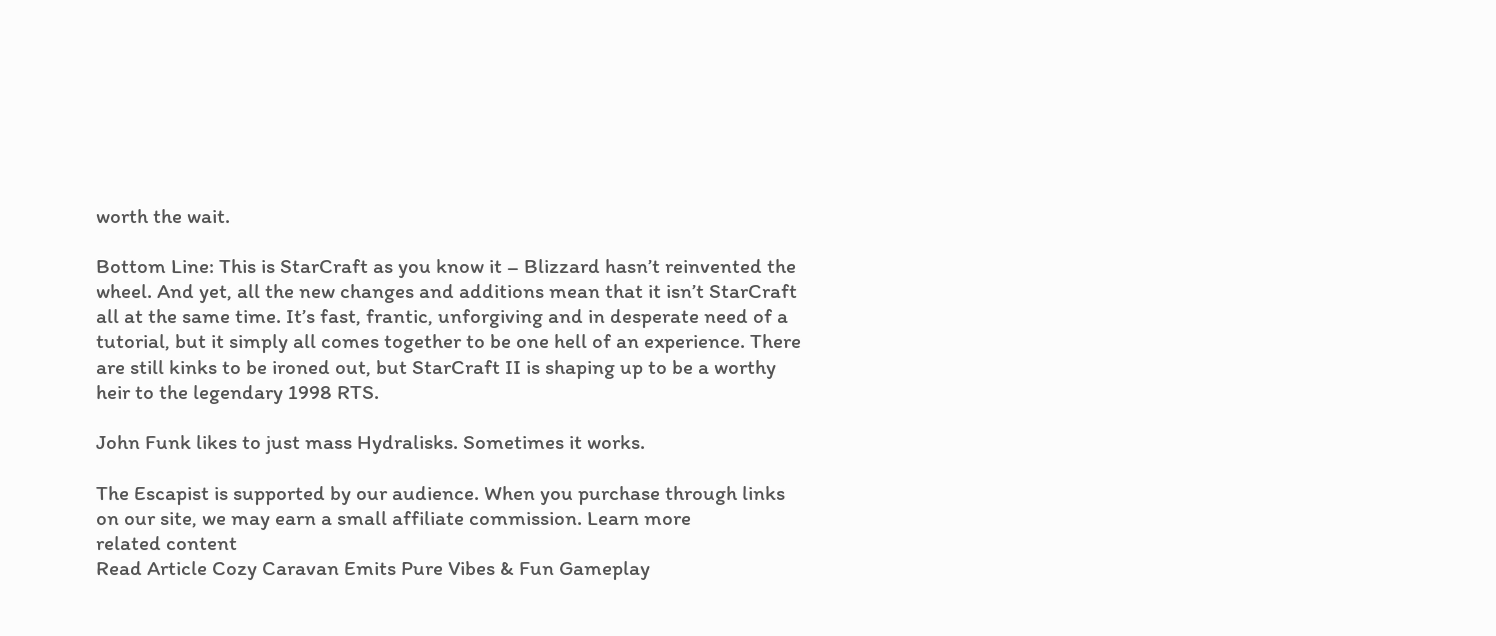worth the wait.

Bottom Line: This is StarCraft as you know it – Blizzard hasn’t reinvented the wheel. And yet, all the new changes and additions mean that it isn’t StarCraft all at the same time. It’s fast, frantic, unforgiving and in desperate need of a tutorial, but it simply all comes together to be one hell of an experience. There are still kinks to be ironed out, but StarCraft II is shaping up to be a worthy heir to the legendary 1998 RTS.

John Funk likes to just mass Hydralisks. Sometimes it works.

The Escapist is supported by our audience. When you purchase through links on our site, we may earn a small affiliate commission. Learn more
related content
Read Article Cozy Caravan Emits Pure Vibes & Fun Gameplay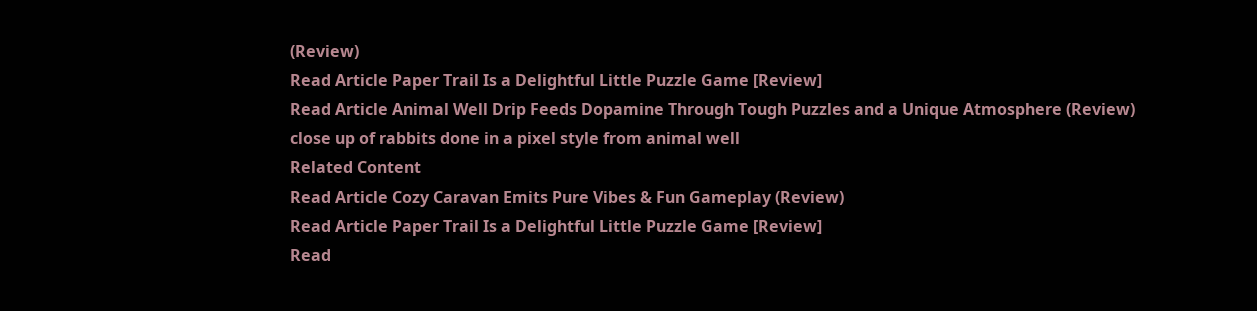(Review)
Read Article Paper Trail Is a Delightful Little Puzzle Game [Review]
Read Article Animal Well Drip Feeds Dopamine Through Tough Puzzles and a Unique Atmosphere (Review)
close up of rabbits done in a pixel style from animal well
Related Content
Read Article Cozy Caravan Emits Pure Vibes & Fun Gameplay (Review)
Read Article Paper Trail Is a Delightful Little Puzzle Game [Review]
Read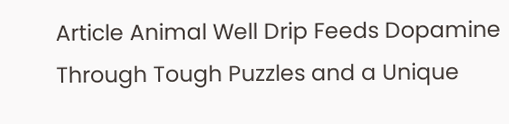Article Animal Well Drip Feeds Dopamine Through Tough Puzzles and a Unique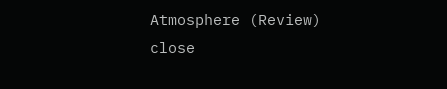Atmosphere (Review)
close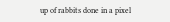up of rabbits done in a pixel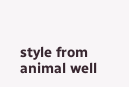style from animal well